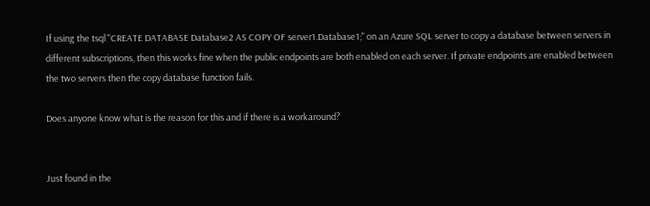If using the tsql "CREATE DATABASE Database2 AS COPY OF server1.Database1;" on an Azure SQL server to copy a database between servers in different subscriptions, then this works fine when the public endpoints are both enabled on each server. If private endpoints are enabled between the two servers then the copy database function fails.

Does anyone know what is the reason for this and if there is a workaround?


Just found in the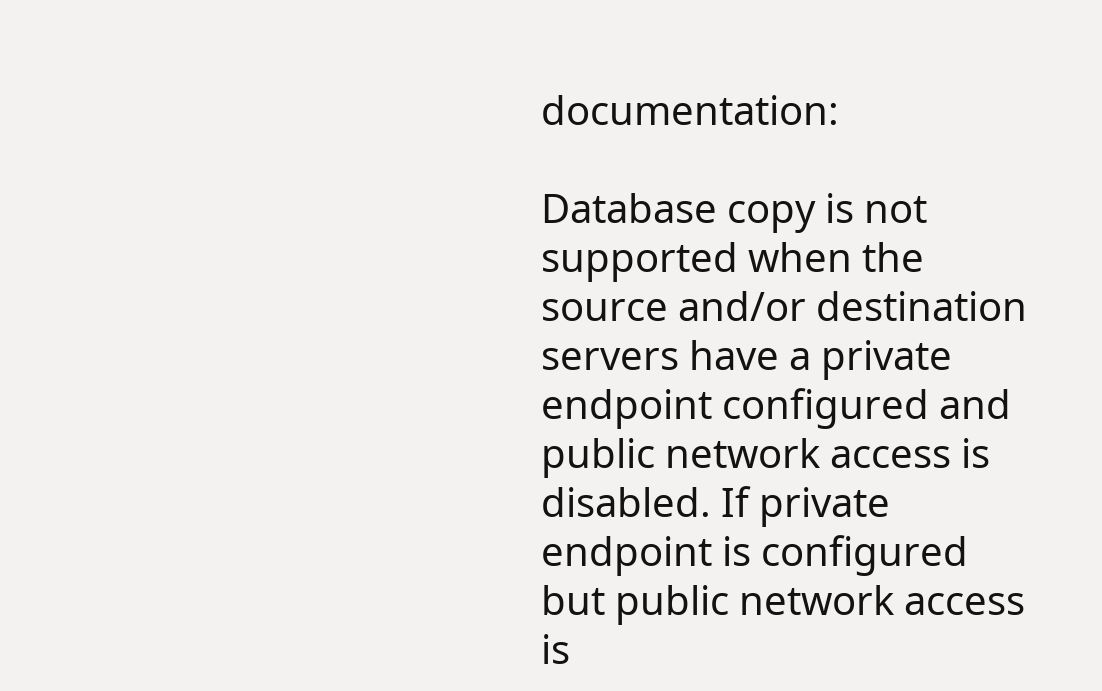documentation:

Database copy is not supported when the source and/or destination servers have a private endpoint configured and public network access is disabled. If private endpoint is configured but public network access is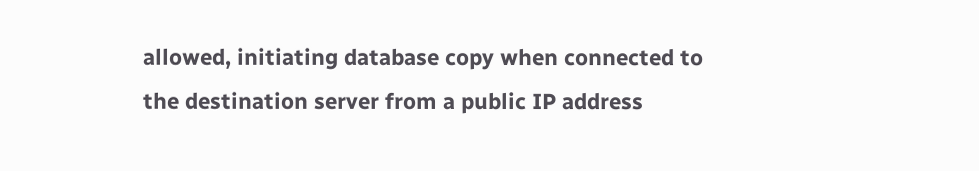allowed, initiating database copy when connected to the destination server from a public IP address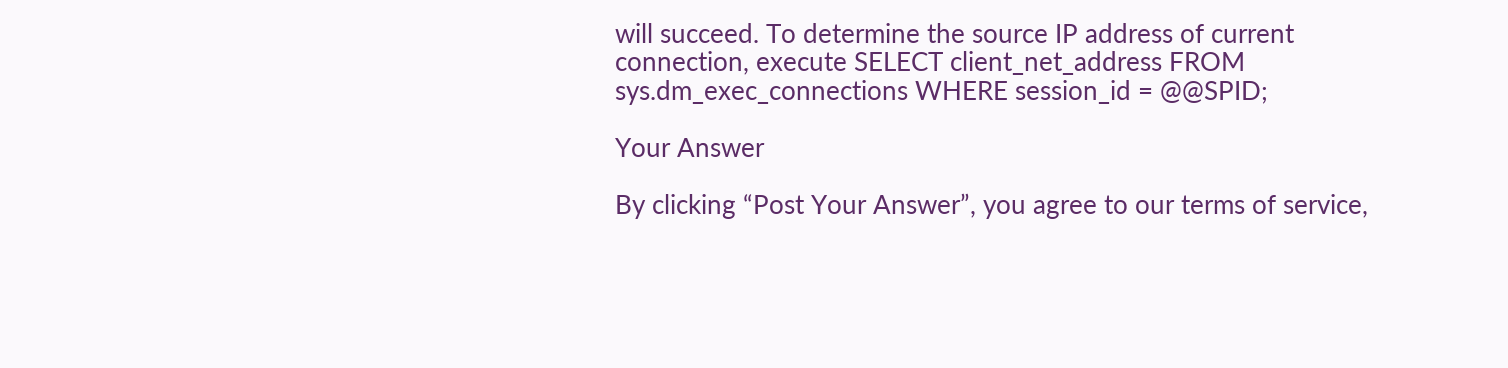will succeed. To determine the source IP address of current connection, execute SELECT client_net_address FROM sys.dm_exec_connections WHERE session_id = @@SPID;

Your Answer

By clicking “Post Your Answer”, you agree to our terms of service,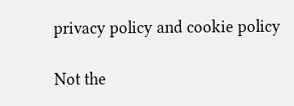privacy policy and cookie policy

Not the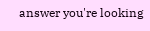answer you're looking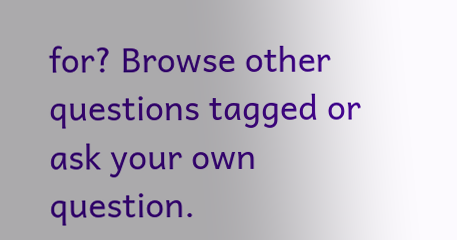for? Browse other questions tagged or ask your own question.